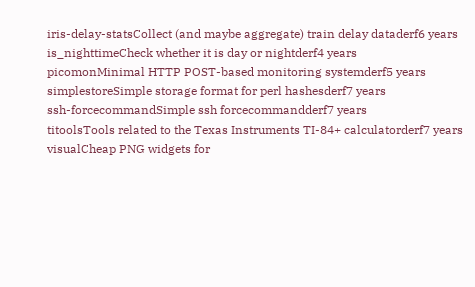iris-delay-statsCollect (and maybe aggregate) train delay dataderf6 years
is_nighttimeCheck whether it is day or nightderf4 years
picomonMinimal HTTP POST-based monitoring systemderf5 years
simplestoreSimple storage format for perl hashesderf7 years
ssh-forcecommandSimple ssh forcecommandderf7 years
titoolsTools related to the Texas Instruments TI-84+ calculatorderf7 years
visualCheap PNG widgets for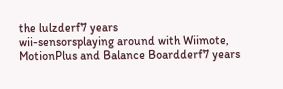the lulzderf7 years
wii-sensorsplaying around with Wiimote, MotionPlus and Balance Boardderf7 years